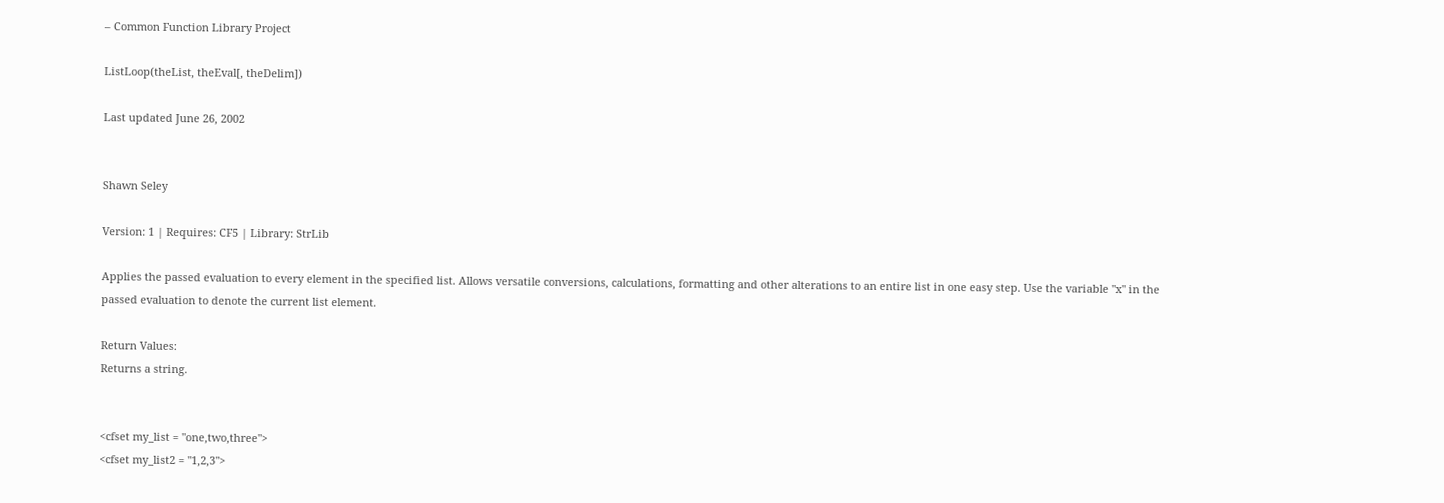– Common Function Library Project

ListLoop(theList, theEval[, theDelim])

Last updated June 26, 2002


Shawn Seley

Version: 1 | Requires: CF5 | Library: StrLib

Applies the passed evaluation to every element in the specified list. Allows versatile conversions, calculations, formatting and other alterations to an entire list in one easy step. Use the variable "x" in the passed evaluation to denote the current list element.

Return Values:
Returns a string.


<cfset my_list = "one,two,three">
<cfset my_list2 = "1,2,3">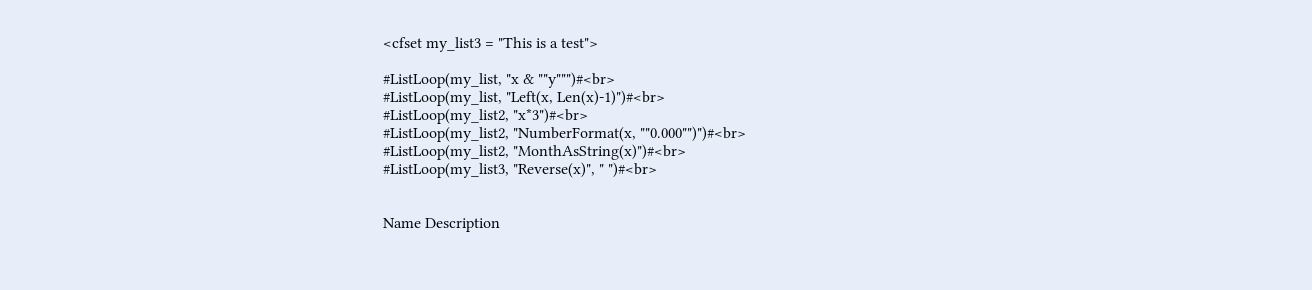<cfset my_list3 = "This is a test">

#ListLoop(my_list, "x & ""y""")#<br>
#ListLoop(my_list, "Left(x, Len(x)-1)")#<br>
#ListLoop(my_list2, "x*3")#<br>
#ListLoop(my_list2, "NumberFormat(x, ""0.000"")")#<br>
#ListLoop(my_list2, "MonthAsString(x)")#<br>
#ListLoop(my_list3, "Reverse(x)", " ")#<br>


Name Description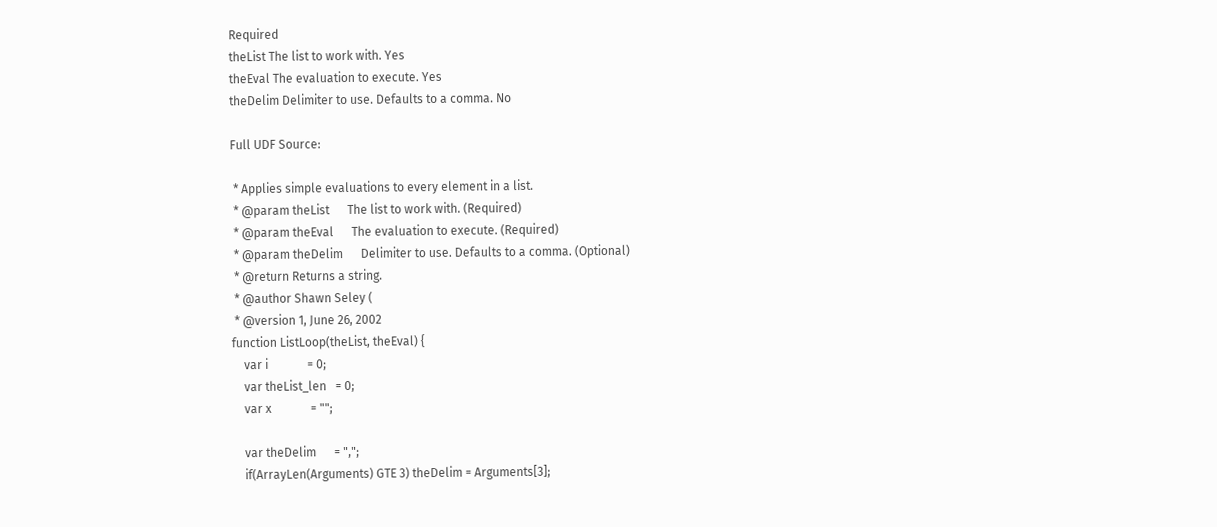Required
theList The list to work with. Yes
theEval The evaluation to execute. Yes
theDelim Delimiter to use. Defaults to a comma. No

Full UDF Source:

 * Applies simple evaluations to every element in a list.
 * @param theList      The list to work with. (Required)
 * @param theEval      The evaluation to execute. (Required)
 * @param theDelim      Delimiter to use. Defaults to a comma. (Optional)
 * @return Returns a string.
 * @author Shawn Seley (
 * @version 1, June 26, 2002
function ListLoop(theList, theEval) {
    var i             = 0;
    var theList_len   = 0;
    var x             = "";

    var theDelim      = ",";
    if(ArrayLen(Arguments) GTE 3) theDelim = Arguments[3];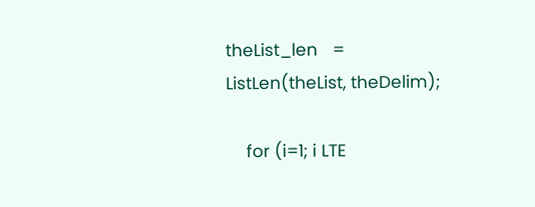theList_len   = ListLen(theList, theDelim);

    for (i=1; i LTE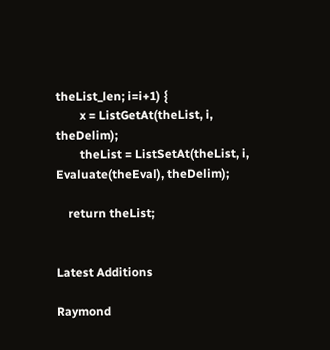theList_len; i=i+1) {
        x = ListGetAt(theList, i, theDelim);
        theList = ListSetAt(theList, i, Evaluate(theEval), theDelim);

    return theList;


Latest Additions

Raymond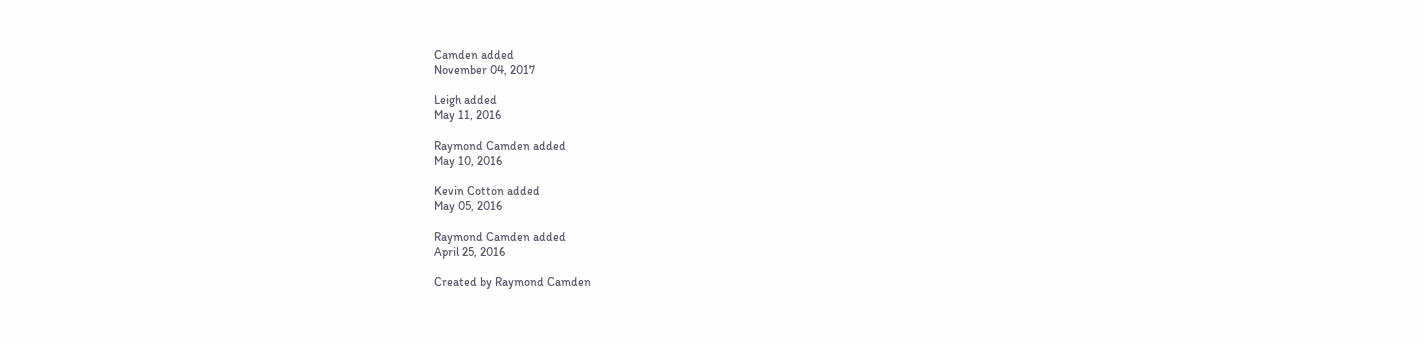Camden added
November 04, 2017

Leigh added
May 11, 2016

Raymond Camden added
May 10, 2016

Kevin Cotton added
May 05, 2016

Raymond Camden added
April 25, 2016

Created by Raymond Camden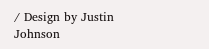/ Design by Justin Johnson